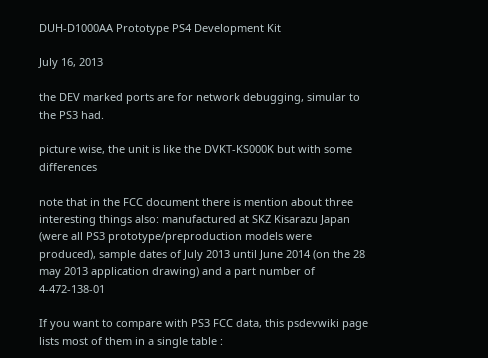DUH-D1000AA Prototype PS4 Development Kit

July 16, 2013

the DEV marked ports are for network debugging, simular to the PS3 had.

picture wise, the unit is like the DVKT-KS000K but with some differences

note that in the FCC document there is mention about three interesting things also: manufactured at SKZ Kisarazu Japan (were all PS3 prototype/preproduction models were produced), sample dates of July 2013 until June 2014 (on the 28 may 2013 application drawing) and a part number of 4-472-138-01

If you want to compare with PS3 FCC data, this psdevwiki page lists most of them in a single table :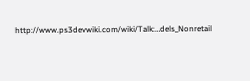http://www.ps3devwiki.com/wiki/Talk:…dels_Nonretail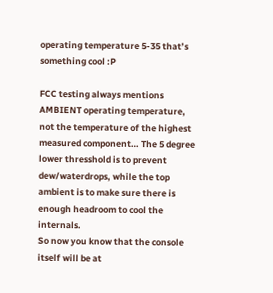operating temperature 5-35 that’s something cool :P

FCC testing always mentions AMBIENT operating temperature, not the temperature of the highest measured component… The 5 degree lower thresshold is to prevent dew/waterdrops, while the top ambient is to make sure there is enough headroom to cool the internals.
So now you know that the console itself will be at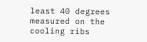least 40 degrees measured on the cooling ribs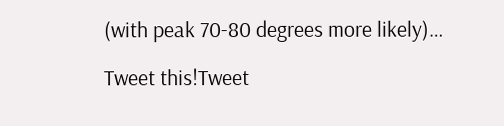(with peak 70-80 degrees more likely)…

Tweet this!Tweet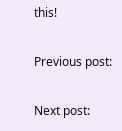this!

Previous post:

Next post: